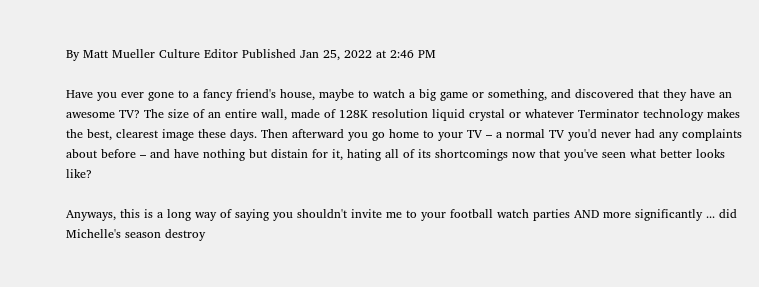By Matt Mueller Culture Editor Published Jan 25, 2022 at 2:46 PM

Have you ever gone to a fancy friend's house, maybe to watch a big game or something, and discovered that they have an awesome TV? The size of an entire wall, made of 128K resolution liquid crystal or whatever Terminator technology makes the best, clearest image these days. Then afterward you go home to your TV – a normal TV you'd never had any complaints about before – and have nothing but distain for it, hating all of its shortcomings now that you've seen what better looks like?

Anyways, this is a long way of saying you shouldn't invite me to your football watch parties AND more significantly ... did Michelle's season destroy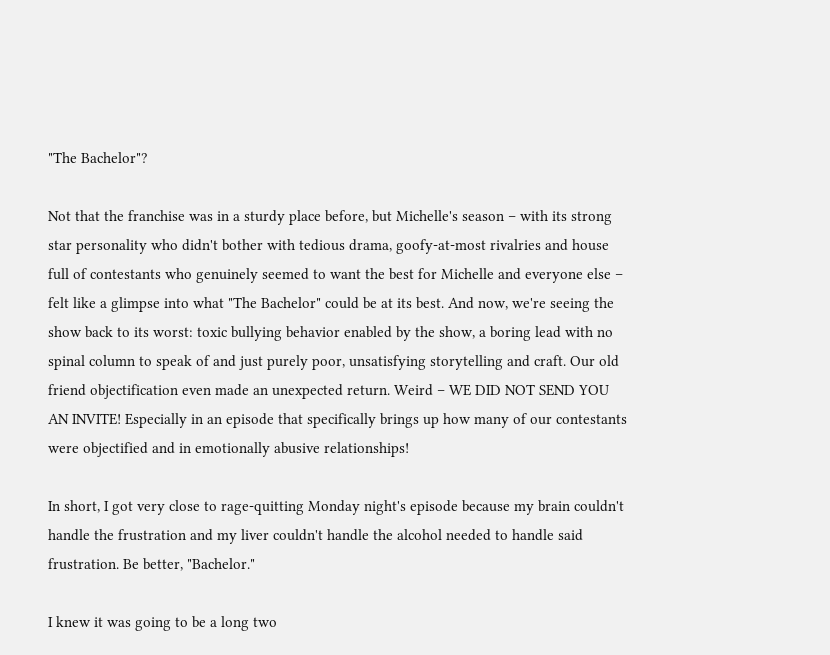"The Bachelor"?

Not that the franchise was in a sturdy place before, but Michelle's season – with its strong star personality who didn't bother with tedious drama, goofy-at-most rivalries and house full of contestants who genuinely seemed to want the best for Michelle and everyone else – felt like a glimpse into what "The Bachelor" could be at its best. And now, we're seeing the show back to its worst: toxic bullying behavior enabled by the show, a boring lead with no spinal column to speak of and just purely poor, unsatisfying storytelling and craft. Our old friend objectification even made an unexpected return. Weird – WE DID NOT SEND YOU AN INVITE! Especially in an episode that specifically brings up how many of our contestants were objectified and in emotionally abusive relationships!

In short, I got very close to rage-quitting Monday night's episode because my brain couldn't handle the frustration and my liver couldn't handle the alcohol needed to handle said frustration. Be better, "Bachelor."

I knew it was going to be a long two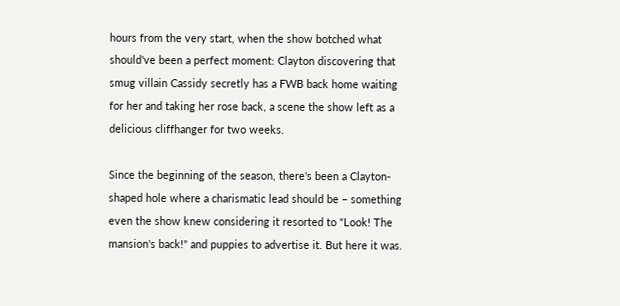hours from the very start, when the show botched what should've been a perfect moment: Clayton discovering that smug villain Cassidy secretly has a FWB back home waiting for her and taking her rose back, a scene the show left as a delicious cliffhanger for two weeks.

Since the beginning of the season, there's been a Clayton-shaped hole where a charismatic lead should be – something even the show knew considering it resorted to "Look! The mansion's back!" and puppies to advertise it. But here it was.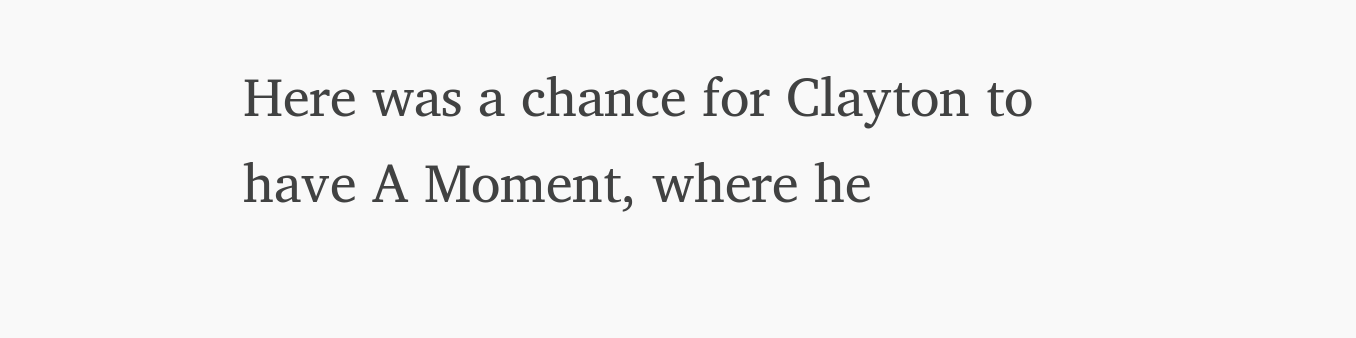Here was a chance for Clayton to have A Moment, where he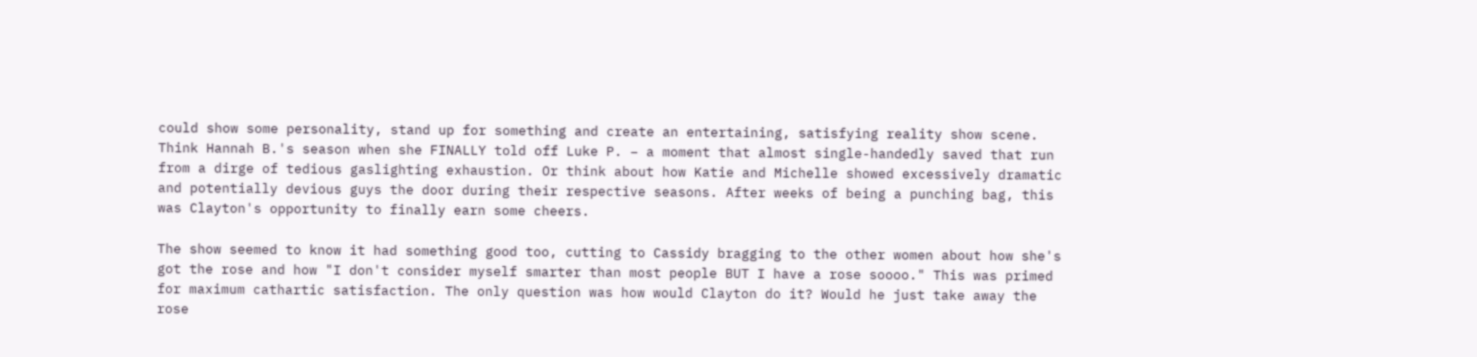could show some personality, stand up for something and create an entertaining, satisfying reality show scene. Think Hannah B.'s season when she FINALLY told off Luke P. – a moment that almost single-handedly saved that run from a dirge of tedious gaslighting exhaustion. Or think about how Katie and Michelle showed excessively dramatic and potentially devious guys the door during their respective seasons. After weeks of being a punching bag, this was Clayton's opportunity to finally earn some cheers.

The show seemed to know it had something good too, cutting to Cassidy bragging to the other women about how she's got the rose and how "I don't consider myself smarter than most people BUT I have a rose soooo." This was primed for maximum cathartic satisfaction. The only question was how would Clayton do it? Would he just take away the rose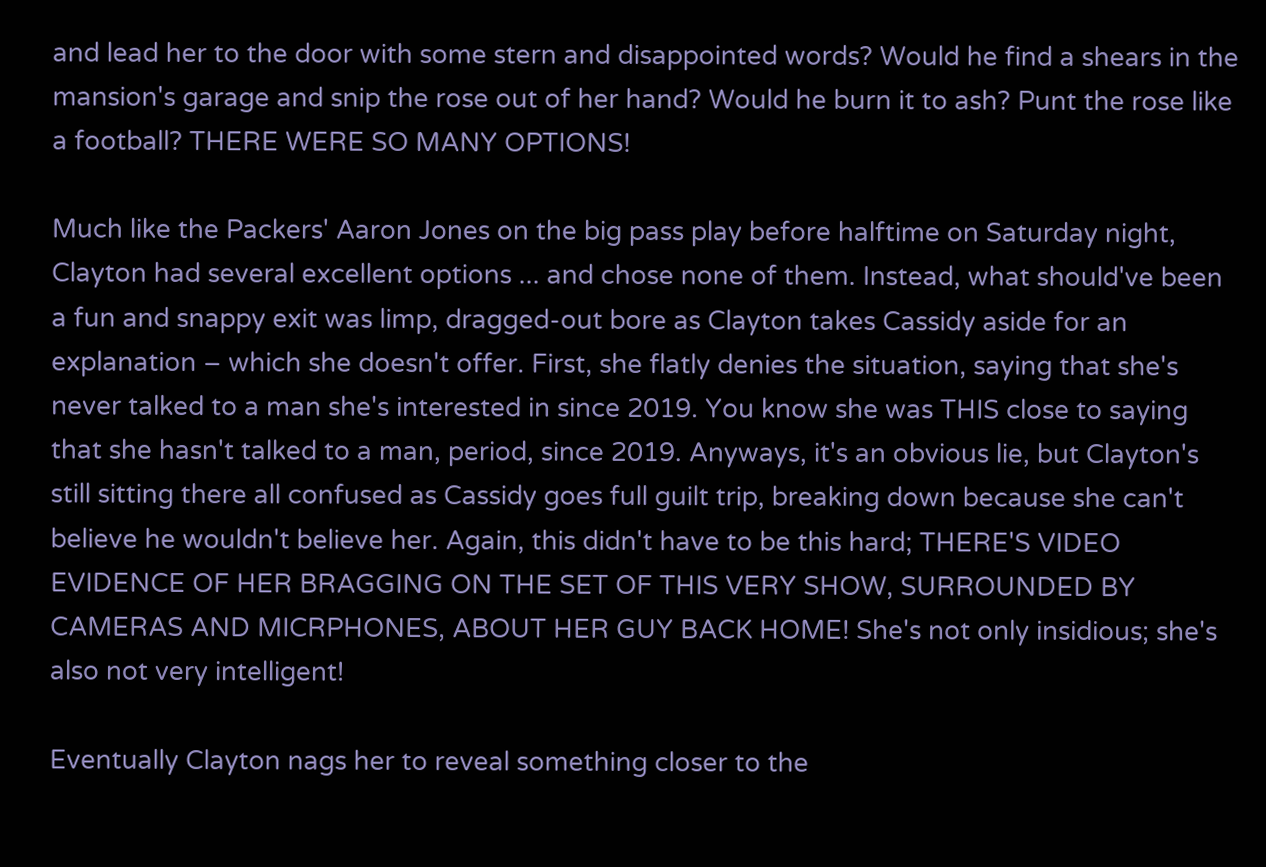and lead her to the door with some stern and disappointed words? Would he find a shears in the mansion's garage and snip the rose out of her hand? Would he burn it to ash? Punt the rose like a football? THERE WERE SO MANY OPTIONS!

Much like the Packers' Aaron Jones on the big pass play before halftime on Saturday night, Clayton had several excellent options ... and chose none of them. Instead, what should've been a fun and snappy exit was limp, dragged-out bore as Clayton takes Cassidy aside for an explanation – which she doesn't offer. First, she flatly denies the situation, saying that she's never talked to a man she's interested in since 2019. You know she was THIS close to saying that she hasn't talked to a man, period, since 2019. Anyways, it's an obvious lie, but Clayton's still sitting there all confused as Cassidy goes full guilt trip, breaking down because she can't believe he wouldn't believe her. Again, this didn't have to be this hard; THERE'S VIDEO EVIDENCE OF HER BRAGGING ON THE SET OF THIS VERY SHOW, SURROUNDED BY CAMERAS AND MICRPHONES, ABOUT HER GUY BACK HOME! She's not only insidious; she's also not very intelligent!

Eventually Clayton nags her to reveal something closer to the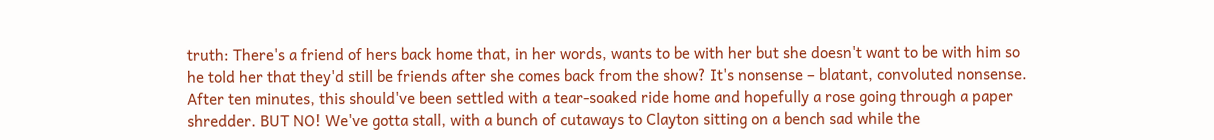truth: There's a friend of hers back home that, in her words, wants to be with her but she doesn't want to be with him so he told her that they'd still be friends after she comes back from the show? It's nonsense – blatant, convoluted nonsense. After ten minutes, this should've been settled with a tear-soaked ride home and hopefully a rose going through a paper shredder. BUT NO! We've gotta stall, with a bunch of cutaways to Clayton sitting on a bench sad while the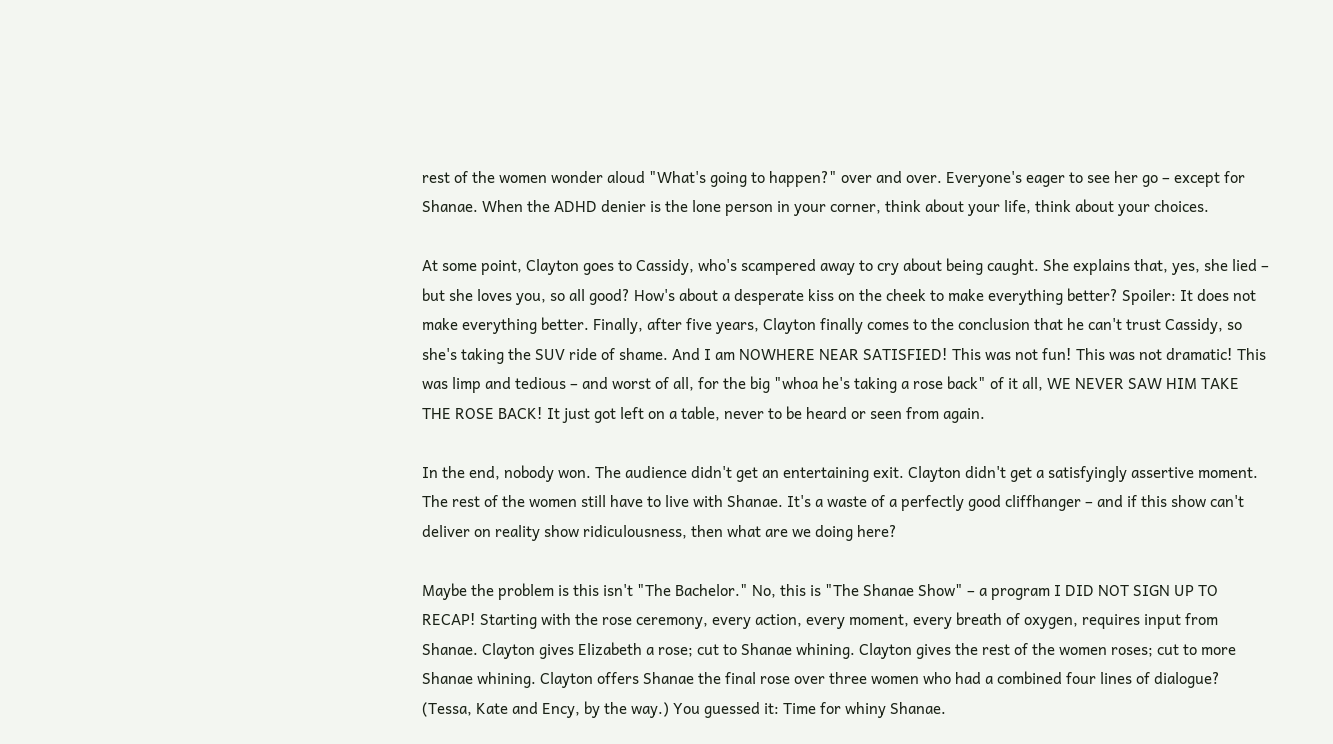rest of the women wonder aloud "What's going to happen?" over and over. Everyone's eager to see her go – except for Shanae. When the ADHD denier is the lone person in your corner, think about your life, think about your choices.

At some point, Clayton goes to Cassidy, who's scampered away to cry about being caught. She explains that, yes, she lied – but she loves you, so all good? How's about a desperate kiss on the cheek to make everything better? Spoiler: It does not make everything better. Finally, after five years, Clayton finally comes to the conclusion that he can't trust Cassidy, so she's taking the SUV ride of shame. And I am NOWHERE NEAR SATISFIED! This was not fun! This was not dramatic! This was limp and tedious – and worst of all, for the big "whoa he's taking a rose back" of it all, WE NEVER SAW HIM TAKE THE ROSE BACK! It just got left on a table, never to be heard or seen from again.

In the end, nobody won. The audience didn't get an entertaining exit. Clayton didn't get a satisfyingly assertive moment. The rest of the women still have to live with Shanae. It's a waste of a perfectly good cliffhanger – and if this show can't deliver on reality show ridiculousness, then what are we doing here?

Maybe the problem is this isn't "The Bachelor." No, this is "The Shanae Show" – a program I DID NOT SIGN UP TO RECAP! Starting with the rose ceremony, every action, every moment, every breath of oxygen, requires input from Shanae. Clayton gives Elizabeth a rose; cut to Shanae whining. Clayton gives the rest of the women roses; cut to more Shanae whining. Clayton offers Shanae the final rose over three women who had a combined four lines of dialogue? (Tessa, Kate and Ency, by the way.) You guessed it: Time for whiny Shanae.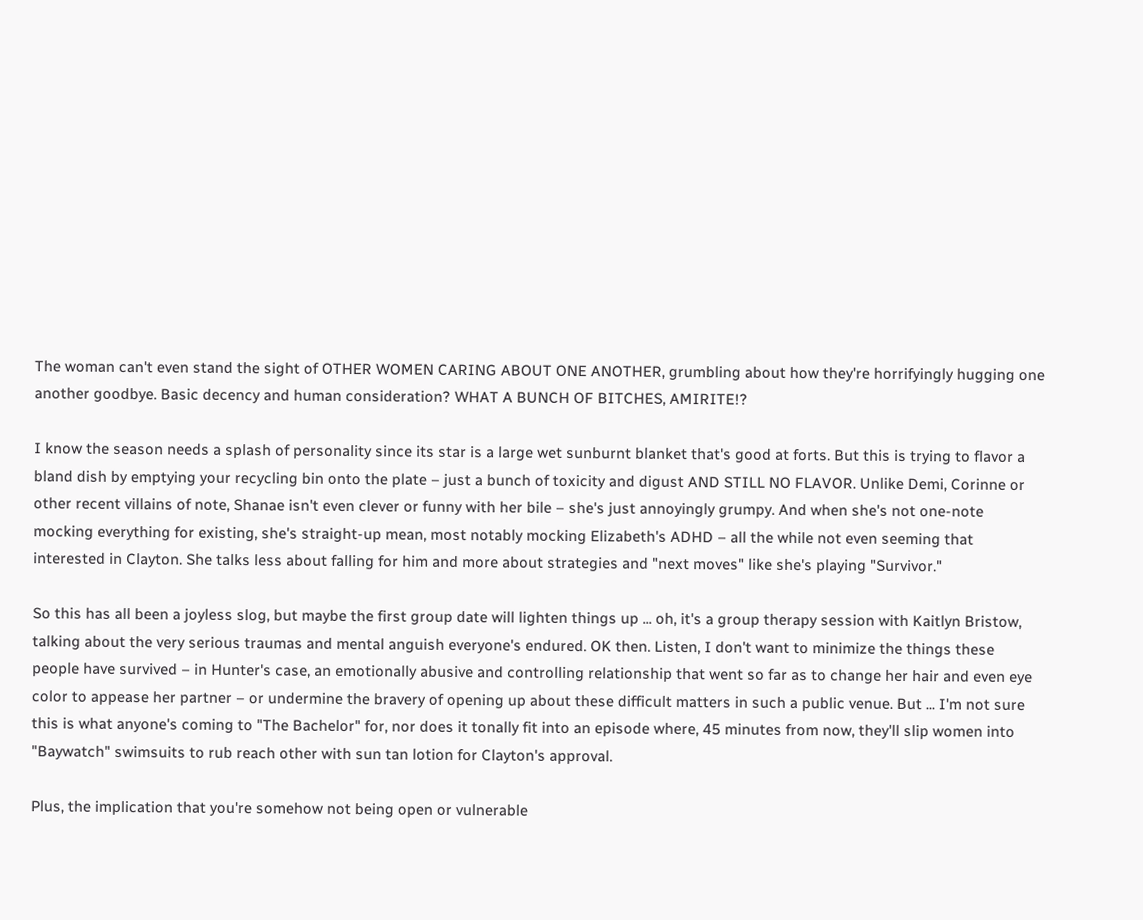The woman can't even stand the sight of OTHER WOMEN CARING ABOUT ONE ANOTHER, grumbling about how they're horrifyingly hugging one another goodbye. Basic decency and human consideration? WHAT A BUNCH OF BITCHES, AMIRITE!?

I know the season needs a splash of personality since its star is a large wet sunburnt blanket that's good at forts. But this is trying to flavor a bland dish by emptying your recycling bin onto the plate – just a bunch of toxicity and digust AND STILL NO FLAVOR. Unlike Demi, Corinne or other recent villains of note, Shanae isn't even clever or funny with her bile – she's just annoyingly grumpy. And when she's not one-note mocking everything for existing, she's straight-up mean, most notably mocking Elizabeth's ADHD – all the while not even seeming that interested in Clayton. She talks less about falling for him and more about strategies and "next moves" like she's playing "Survivor."

So this has all been a joyless slog, but maybe the first group date will lighten things up ... oh, it's a group therapy session with Kaitlyn Bristow, talking about the very serious traumas and mental anguish everyone's endured. OK then. Listen, I don't want to minimize the things these people have survived – in Hunter's case, an emotionally abusive and controlling relationship that went so far as to change her hair and even eye color to appease her partner – or undermine the bravery of opening up about these difficult matters in such a public venue. But ... I'm not sure this is what anyone's coming to "The Bachelor" for, nor does it tonally fit into an episode where, 45 minutes from now, they'll slip women into "Baywatch" swimsuits to rub reach other with sun tan lotion for Clayton's approval.

Plus, the implication that you're somehow not being open or vulnerable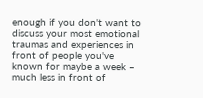enough if you don't want to discuss your most emotional traumas and experiences in front of people you've known for maybe a week – much less in front of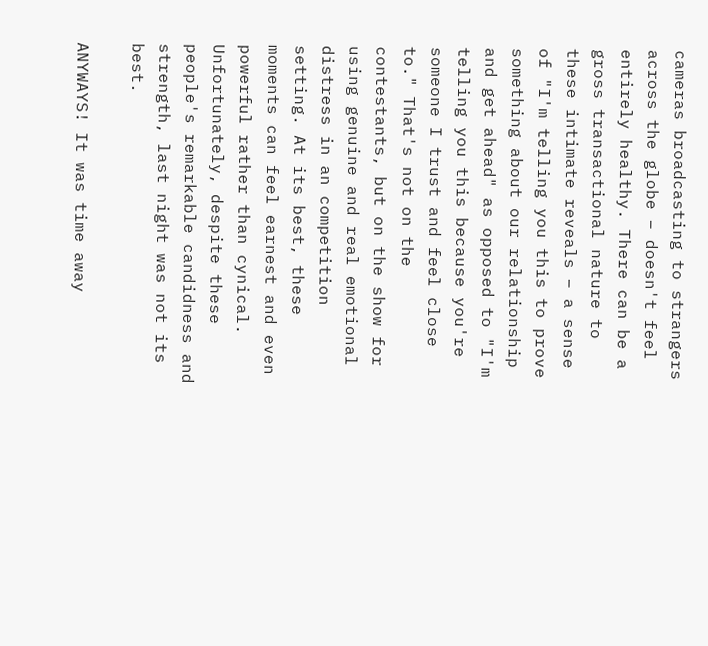cameras broadcasting to strangers across the globe – doesn't feel entirely healthy. There can be a gross transactional nature to these intimate reveals – a sense of "I'm telling you this to prove something about our relationship and get ahead" as opposed to "I'm telling you this because you're someone I trust and feel close to." That's not on the contestants, but on the show for using genuine and real emotional distress in an competition setting. At its best, these moments can feel earnest and even powerful rather than cynical. Unfortunately, despite these people's remarkable candidness and strength, last night was not its best.

ANYWAYS! It was time away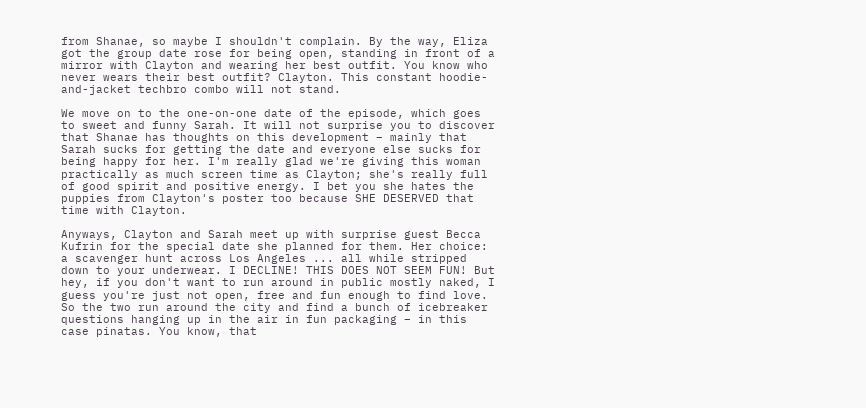from Shanae, so maybe I shouldn't complain. By the way, Eliza got the group date rose for being open, standing in front of a mirror with Clayton and wearing her best outfit. You know who never wears their best outfit? Clayton. This constant hoodie-and-jacket techbro combo will not stand.

We move on to the one-on-one date of the episode, which goes to sweet and funny Sarah. It will not surprise you to discover that Shanae has thoughts on this development – mainly that Sarah sucks for getting the date and everyone else sucks for being happy for her. I'm really glad we're giving this woman practically as much screen time as Clayton; she's really full of good spirit and positive energy. I bet you she hates the puppies from Clayton's poster too because SHE DESERVED that time with Clayton.

Anyways, Clayton and Sarah meet up with surprise guest Becca Kufrin for the special date she planned for them. Her choice: a scavenger hunt across Los Angeles ... all while stripped down to your underwear. I DECLINE! THIS DOES NOT SEEM FUN! But hey, if you don't want to run around in public mostly naked, I guess you're just not open, free and fun enough to find love. So the two run around the city and find a bunch of icebreaker questions hanging up in the air in fun packaging – in this case pinatas. You know, that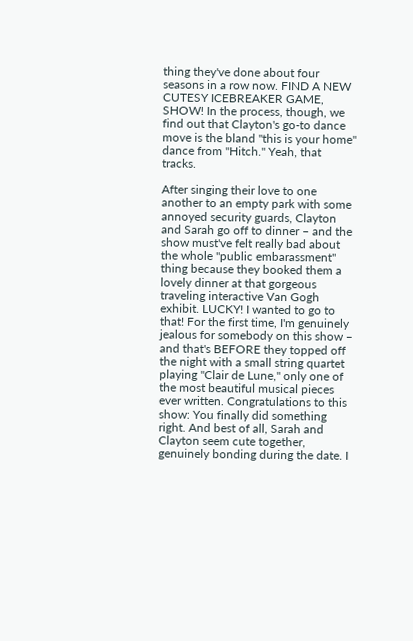thing they've done about four seasons in a row now. FIND A NEW CUTESY ICEBREAKER GAME, SHOW! In the process, though, we find out that Clayton's go-to dance move is the bland "this is your home" dance from "Hitch." Yeah, that tracks.

After singing their love to one another to an empty park with some annoyed security guards, Clayton and Sarah go off to dinner – and the show must've felt really bad about the whole "public embarassment" thing because they booked them a lovely dinner at that gorgeous traveling interactive Van Gogh exhibit. LUCKY! I wanted to go to that! For the first time, I'm genuinely jealous for somebody on this show – and that's BEFORE they topped off the night with a small string quartet playing "Clair de Lune," only one of the most beautiful musical pieces ever written. Congratulations to this show: You finally did something right. And best of all, Sarah and Clayton seem cute together, genuinely bonding during the date. I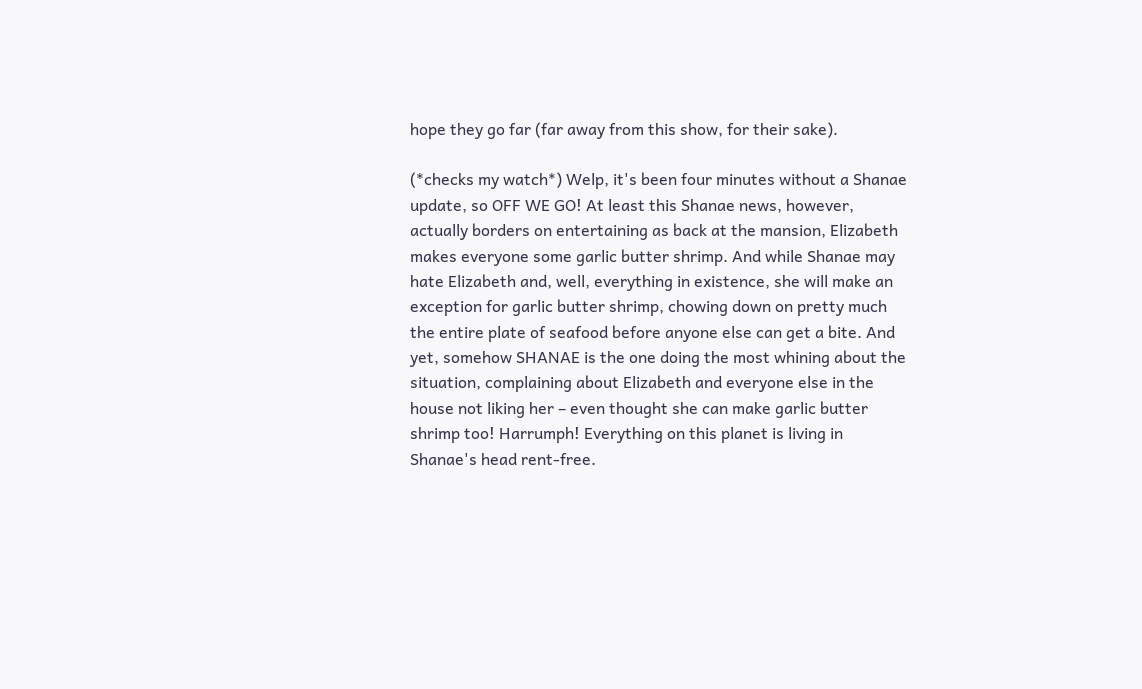hope they go far (far away from this show, for their sake).

(*checks my watch*) Welp, it's been four minutes without a Shanae update, so OFF WE GO! At least this Shanae news, however, actually borders on entertaining as back at the mansion, Elizabeth makes everyone some garlic butter shrimp. And while Shanae may hate Elizabeth and, well, everything in existence, she will make an exception for garlic butter shrimp, chowing down on pretty much the entire plate of seafood before anyone else can get a bite. And yet, somehow SHANAE is the one doing the most whining about the situation, complaining about Elizabeth and everyone else in the house not liking her – even thought she can make garlic butter shrimp too! Harrumph! Everything on this planet is living in Shanae's head rent-free.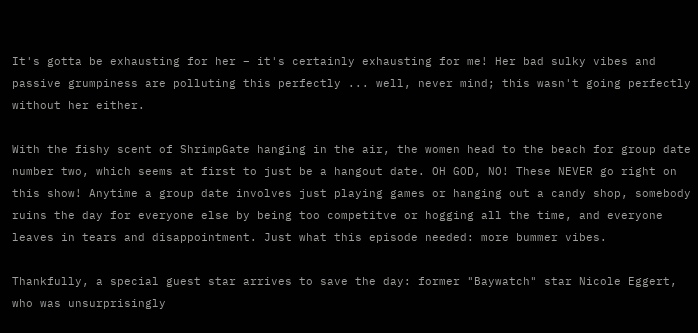It's gotta be exhausting for her – it's certainly exhausting for me! Her bad sulky vibes and passive grumpiness are polluting this perfectly ... well, never mind; this wasn't going perfectly without her either.

With the fishy scent of ShrimpGate hanging in the air, the women head to the beach for group date number two, which seems at first to just be a hangout date. OH GOD, NO! These NEVER go right on this show! Anytime a group date involves just playing games or hanging out a candy shop, somebody ruins the day for everyone else by being too competitve or hogging all the time, and everyone leaves in tears and disappointment. Just what this episode needed: more bummer vibes.

Thankfully, a special guest star arrives to save the day: former "Baywatch" star Nicole Eggert, who was unsurprisingly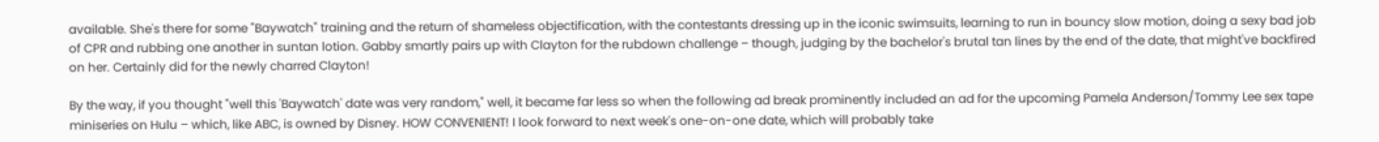available. She's there for some "Baywatch" training and the return of shameless objectification, with the contestants dressing up in the iconic swimsuits, learning to run in bouncy slow motion, doing a sexy bad job of CPR and rubbing one another in suntan lotion. Gabby smartly pairs up with Clayton for the rubdown challenge – though, judging by the bachelor's brutal tan lines by the end of the date, that might've backfired on her. Certainly did for the newly charred Clayton!

By the way, if you thought "well this 'Baywatch' date was very random," well, it became far less so when the following ad break prominently included an ad for the upcoming Pamela Anderson/Tommy Lee sex tape miniseries on Hulu – which, like ABC, is owned by Disney. HOW CONVENIENT! I look forward to next week's one-on-one date, which will probably take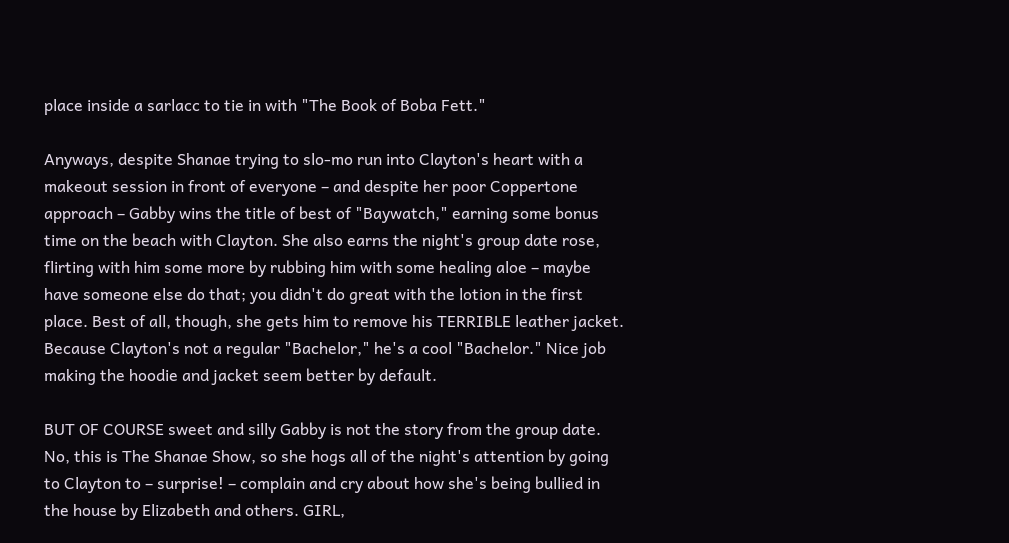place inside a sarlacc to tie in with "The Book of Boba Fett."

Anyways, despite Shanae trying to slo-mo run into Clayton's heart with a makeout session in front of everyone – and despite her poor Coppertone approach – Gabby wins the title of best of "Baywatch," earning some bonus time on the beach with Clayton. She also earns the night's group date rose, flirting with him some more by rubbing him with some healing aloe – maybe have someone else do that; you didn't do great with the lotion in the first place. Best of all, though, she gets him to remove his TERRIBLE leather jacket. Because Clayton's not a regular "Bachelor," he's a cool "Bachelor." Nice job making the hoodie and jacket seem better by default.

BUT OF COURSE sweet and silly Gabby is not the story from the group date. No, this is The Shanae Show, so she hogs all of the night's attention by going to Clayton to – surprise! – complain and cry about how she's being bullied in the house by Elizabeth and others. GIRL,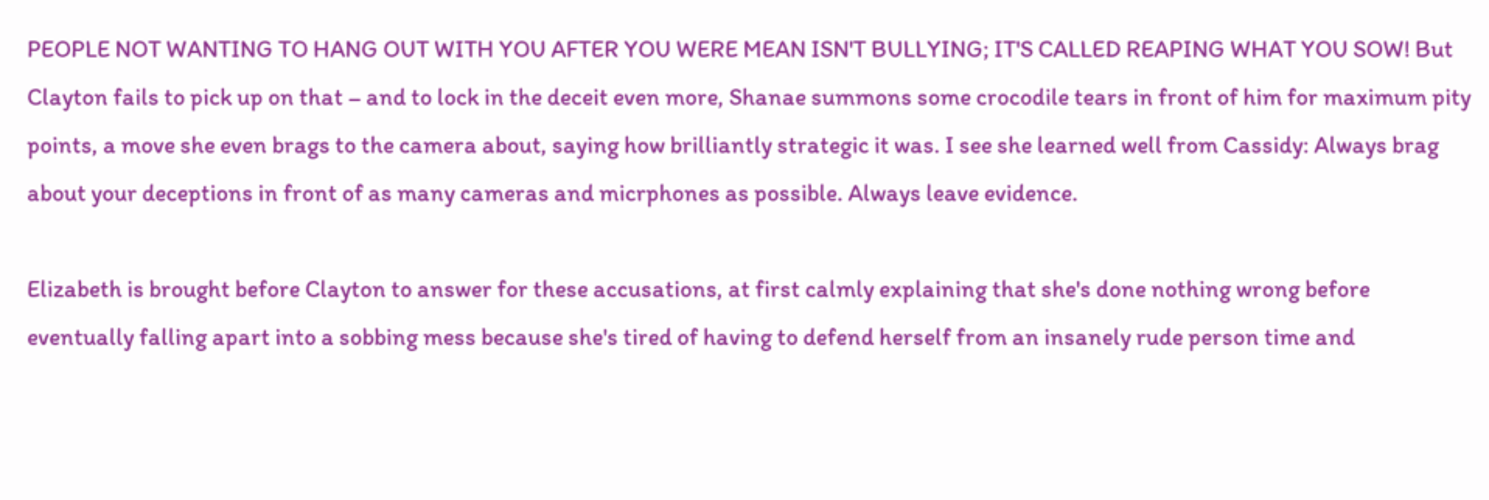PEOPLE NOT WANTING TO HANG OUT WITH YOU AFTER YOU WERE MEAN ISN'T BULLYING; IT'S CALLED REAPING WHAT YOU SOW! But Clayton fails to pick up on that – and to lock in the deceit even more, Shanae summons some crocodile tears in front of him for maximum pity points, a move she even brags to the camera about, saying how brilliantly strategic it was. I see she learned well from Cassidy: Always brag about your deceptions in front of as many cameras and micrphones as possible. Always leave evidence.

Elizabeth is brought before Clayton to answer for these accusations, at first calmly explaining that she's done nothing wrong before eventually falling apart into a sobbing mess because she's tired of having to defend herself from an insanely rude person time and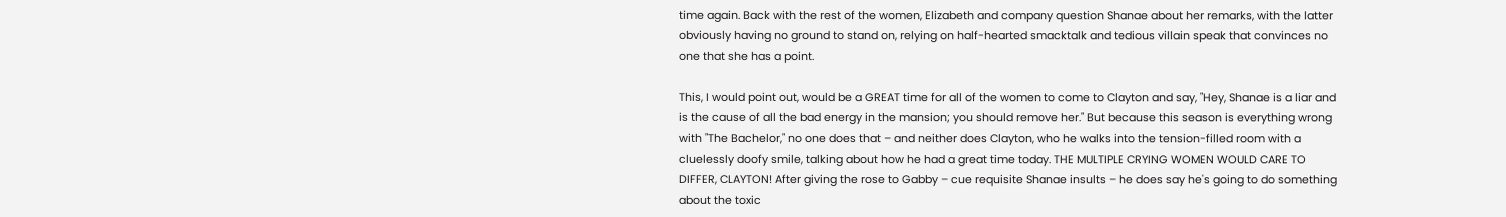time again. Back with the rest of the women, Elizabeth and company question Shanae about her remarks, with the latter obviously having no ground to stand on, relying on half-hearted smacktalk and tedious villain speak that convinces no one that she has a point.

This, I would point out, would be a GREAT time for all of the women to come to Clayton and say, "Hey, Shanae is a liar and is the cause of all the bad energy in the mansion; you should remove her." But because this season is everything wrong with "The Bachelor," no one does that – and neither does Clayton, who he walks into the tension-filled room with a cluelessly doofy smile, talking about how he had a great time today. THE MULTIPLE CRYING WOMEN WOULD CARE TO DIFFER, CLAYTON! After giving the rose to Gabby – cue requisite Shanae insults – he does say he's going to do something about the toxic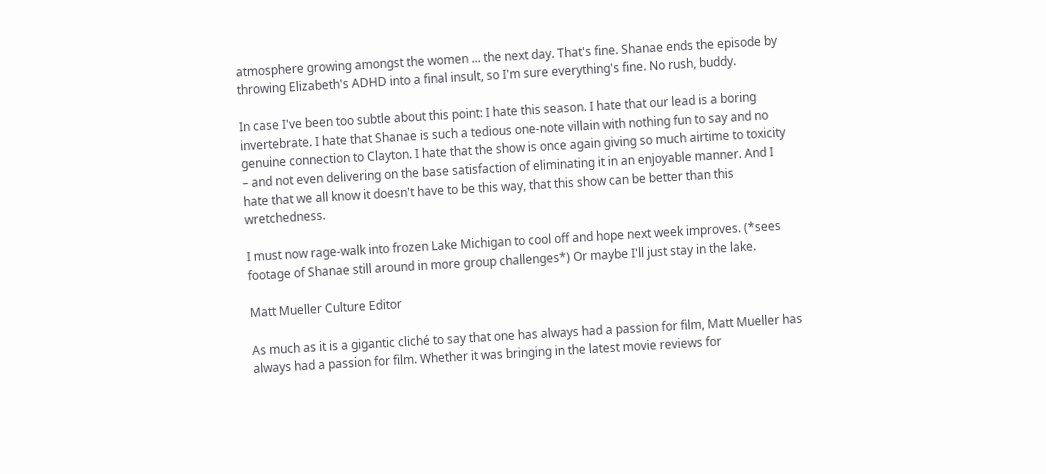atmosphere growing amongst the women ... the next day. That's fine. Shanae ends the episode by throwing Elizabeth's ADHD into a final insult, so I'm sure everything's fine. No rush, buddy.

In case I've been too subtle about this point: I hate this season. I hate that our lead is a boring invertebrate. I hate that Shanae is such a tedious one-note villain with nothing fun to say and no genuine connection to Clayton. I hate that the show is once again giving so much airtime to toxicity – and not even delivering on the base satisfaction of eliminating it in an enjoyable manner. And I hate that we all know it doesn't have to be this way, that this show can be better than this wretchedness.

I must now rage-walk into frozen Lake Michigan to cool off and hope next week improves. (*sees footage of Shanae still around in more group challenges*) Or maybe I'll just stay in the lake.

Matt Mueller Culture Editor

As much as it is a gigantic cliché to say that one has always had a passion for film, Matt Mueller has always had a passion for film. Whether it was bringing in the latest movie reviews for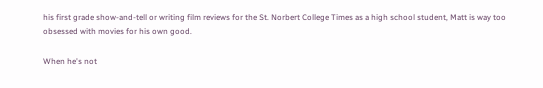his first grade show-and-tell or writing film reviews for the St. Norbert College Times as a high school student, Matt is way too obsessed with movies for his own good.

When he's not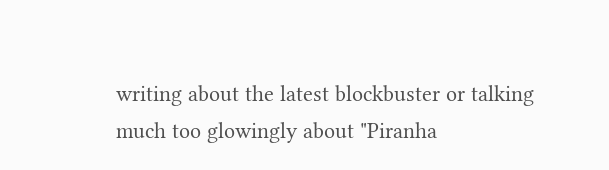writing about the latest blockbuster or talking much too glowingly about "Piranha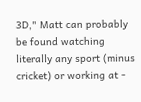3D," Matt can probably be found watching literally any sport (minus cricket) or working at -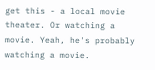get this - a local movie theater. Or watching a movie. Yeah, he's probably watching a movie.